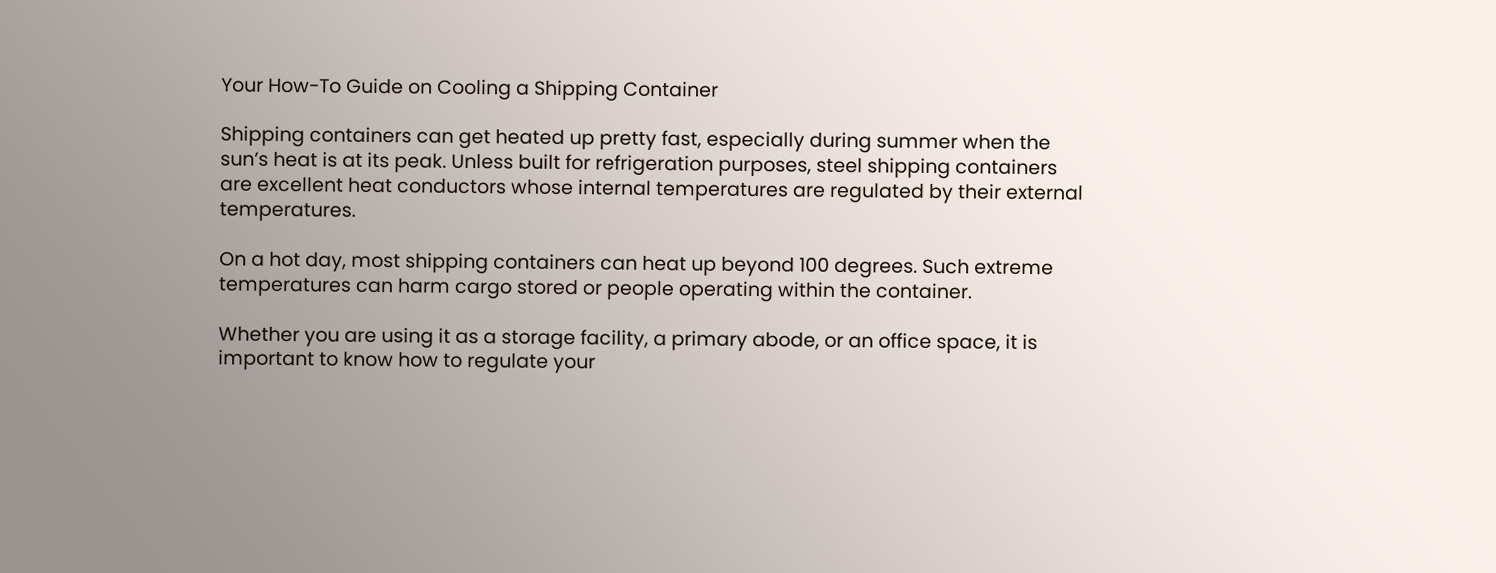Your How-To Guide on Cooling a Shipping Container

Shipping containers can get heated up pretty fast, especially during summer when the sun’s heat is at its peak. Unless built for refrigeration purposes, steel shipping containers are excellent heat conductors whose internal temperatures are regulated by their external temperatures.

On a hot day, most shipping containers can heat up beyond 100 degrees. Such extreme temperatures can harm cargo stored or people operating within the container.

Whether you are using it as a storage facility, a primary abode, or an office space, it is important to know how to regulate your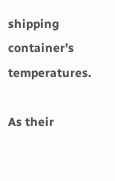shipping container’s temperatures.

As their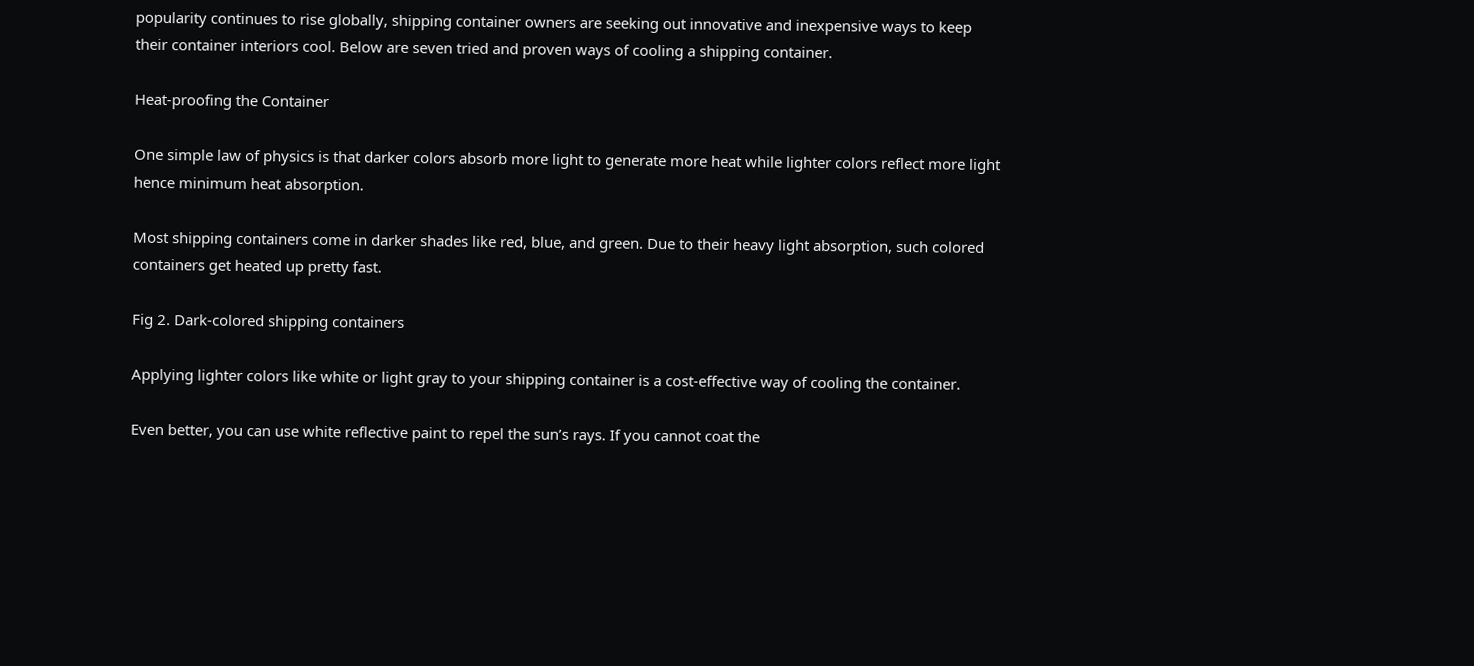popularity continues to rise globally, shipping container owners are seeking out innovative and inexpensive ways to keep their container interiors cool. Below are seven tried and proven ways of cooling a shipping container.

Heat-proofing the Container

One simple law of physics is that darker colors absorb more light to generate more heat while lighter colors reflect more light hence minimum heat absorption.

Most shipping containers come in darker shades like red, blue, and green. Due to their heavy light absorption, such colored containers get heated up pretty fast.

Fig 2. Dark-colored shipping containers

Applying lighter colors like white or light gray to your shipping container is a cost-effective way of cooling the container.

Even better, you can use white reflective paint to repel the sun’s rays. If you cannot coat the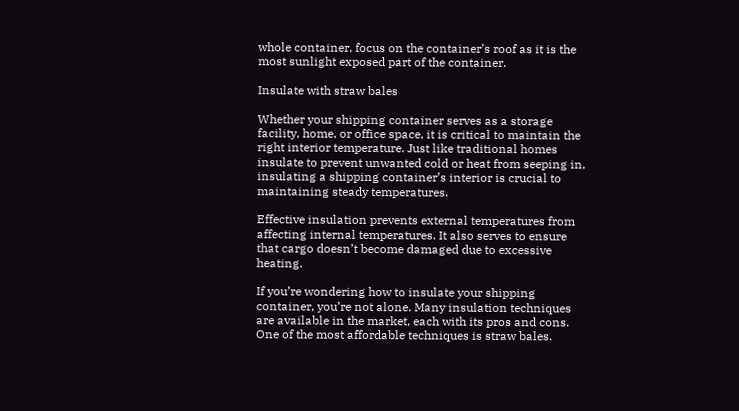whole container, focus on the container’s roof as it is the most sunlight exposed part of the container.

Insulate with straw bales

Whether your shipping container serves as a storage facility, home, or office space, it is critical to maintain the right interior temperature. Just like traditional homes insulate to prevent unwanted cold or heat from seeping in, insulating a shipping container’s interior is crucial to maintaining steady temperatures.

Effective insulation prevents external temperatures from affecting internal temperatures. It also serves to ensure that cargo doesn’t become damaged due to excessive heating.

If you’re wondering how to insulate your shipping container, you’re not alone. Many insulation techniques are available in the market, each with its pros and cons. One of the most affordable techniques is straw bales.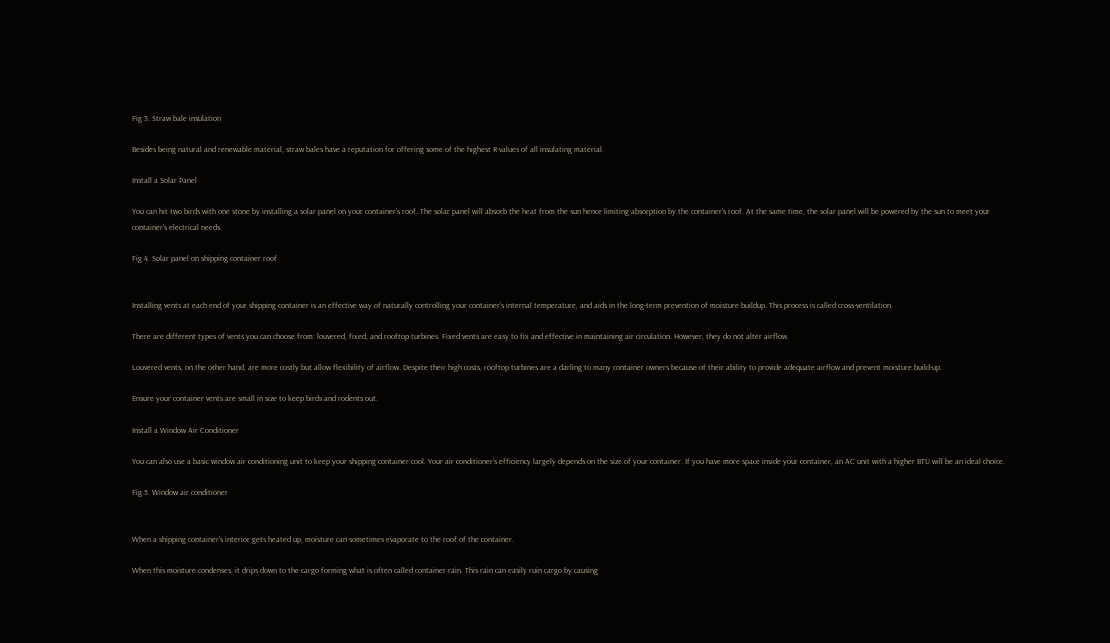Fig 3. Straw bale insulation

Besides being natural and renewable material, straw bales have a reputation for offering some of the highest R-values of all insulating material.

Install a Solar Panel

You can hit two birds with one stone by installing a solar panel on your container’s roof. The solar panel will absorb the heat from the sun hence limiting absorption by the container’s roof. At the same time, the solar panel will be powered by the sun to meet your container’s electrical needs.

Fig 4. Solar panel on shipping container roof


Installing vents at each end of your shipping container is an effective way of naturally controlling your container’s internal temperature, and aids in the long-term prevention of moisture buildup. This process is called cross-ventilation.

There are different types of vents you can choose from: louvered, fixed, and rooftop turbines. Fixed vents are easy to fix and effective in maintaining air circulation. However, they do not alter airflow.

Louvered vents, on the other hand, are more costly but allow flexibility of airflow. Despite their high costs, rooftop turbines are a darling to many container owners because of their ability to provide adequate airflow and prevent moisture build-up.

Ensure your container vents are small in size to keep birds and rodents out.

Install a Window Air Conditioner

You can also use a basic window air conditioning unit to keep your shipping container cool. Your air conditioner’s efficiency largely depends on the size of your container. If you have more space inside your container, an AC unit with a higher BTU will be an ideal choice.

Fig 5. Window air conditioner


When a shipping container’s interior gets heated up, moisture can sometimes evaporate to the roof of the container.

When this moisture condenses, it drips down to the cargo forming what is often called container rain. This rain can easily ruin cargo by causing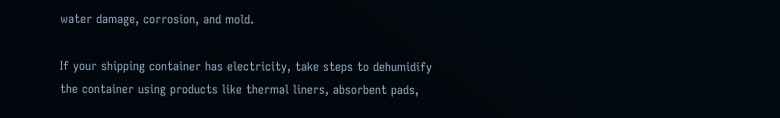water damage, corrosion, and mold.

If your shipping container has electricity, take steps to dehumidify the container using products like thermal liners, absorbent pads,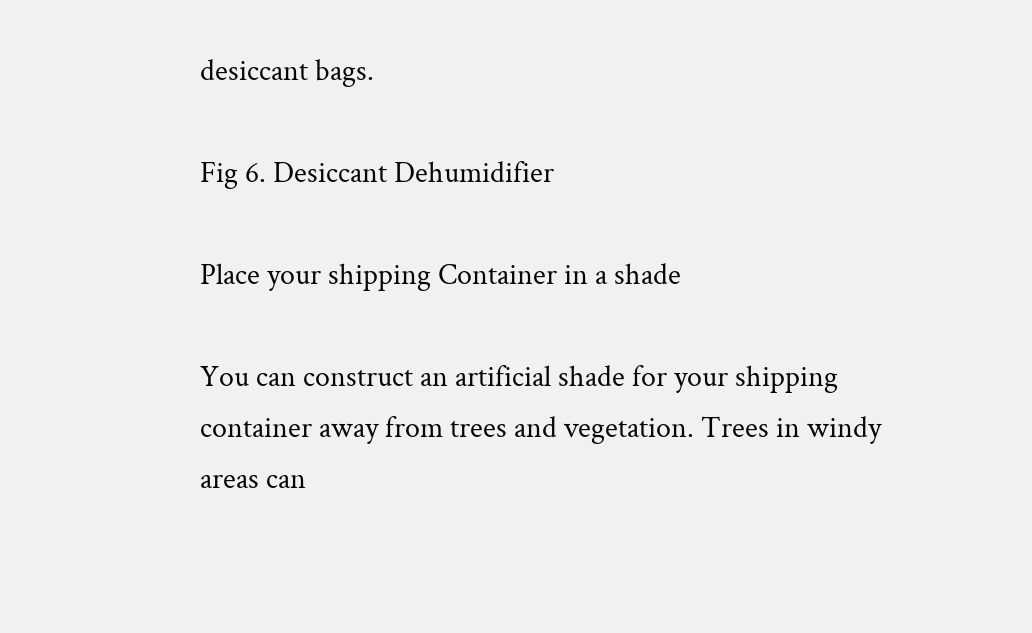desiccant bags.

Fig 6. Desiccant Dehumidifier

Place your shipping Container in a shade

You can construct an artificial shade for your shipping container away from trees and vegetation. Trees in windy areas can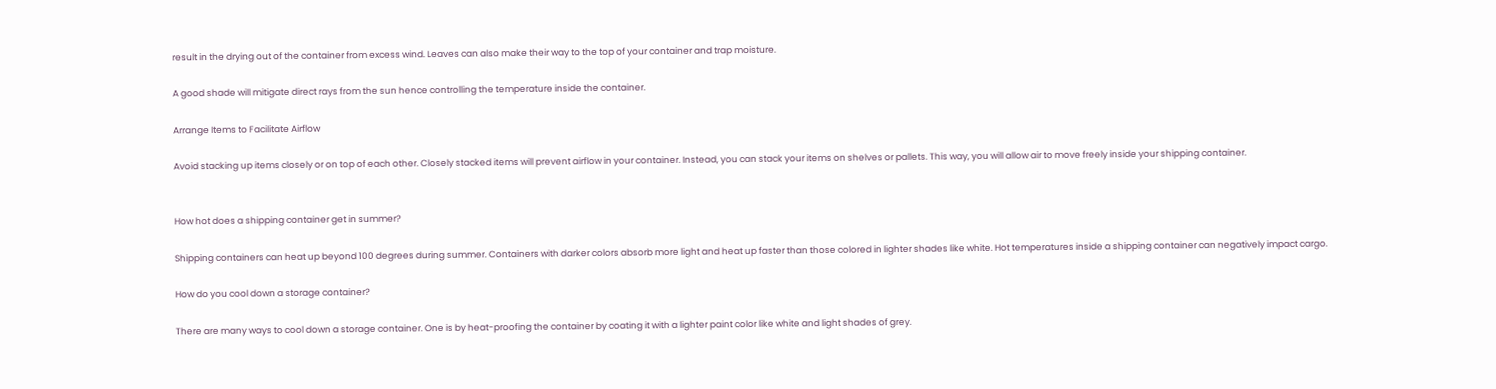result in the drying out of the container from excess wind. Leaves can also make their way to the top of your container and trap moisture.

A good shade will mitigate direct rays from the sun hence controlling the temperature inside the container.

Arrange Items to Facilitate Airflow

Avoid stacking up items closely or on top of each other. Closely stacked items will prevent airflow in your container. Instead, you can stack your items on shelves or pallets. This way, you will allow air to move freely inside your shipping container.


How hot does a shipping container get in summer?

Shipping containers can heat up beyond 100 degrees during summer. Containers with darker colors absorb more light and heat up faster than those colored in lighter shades like white. Hot temperatures inside a shipping container can negatively impact cargo.

How do you cool down a storage container?

There are many ways to cool down a storage container. One is by heat-proofing the container by coating it with a lighter paint color like white and light shades of grey.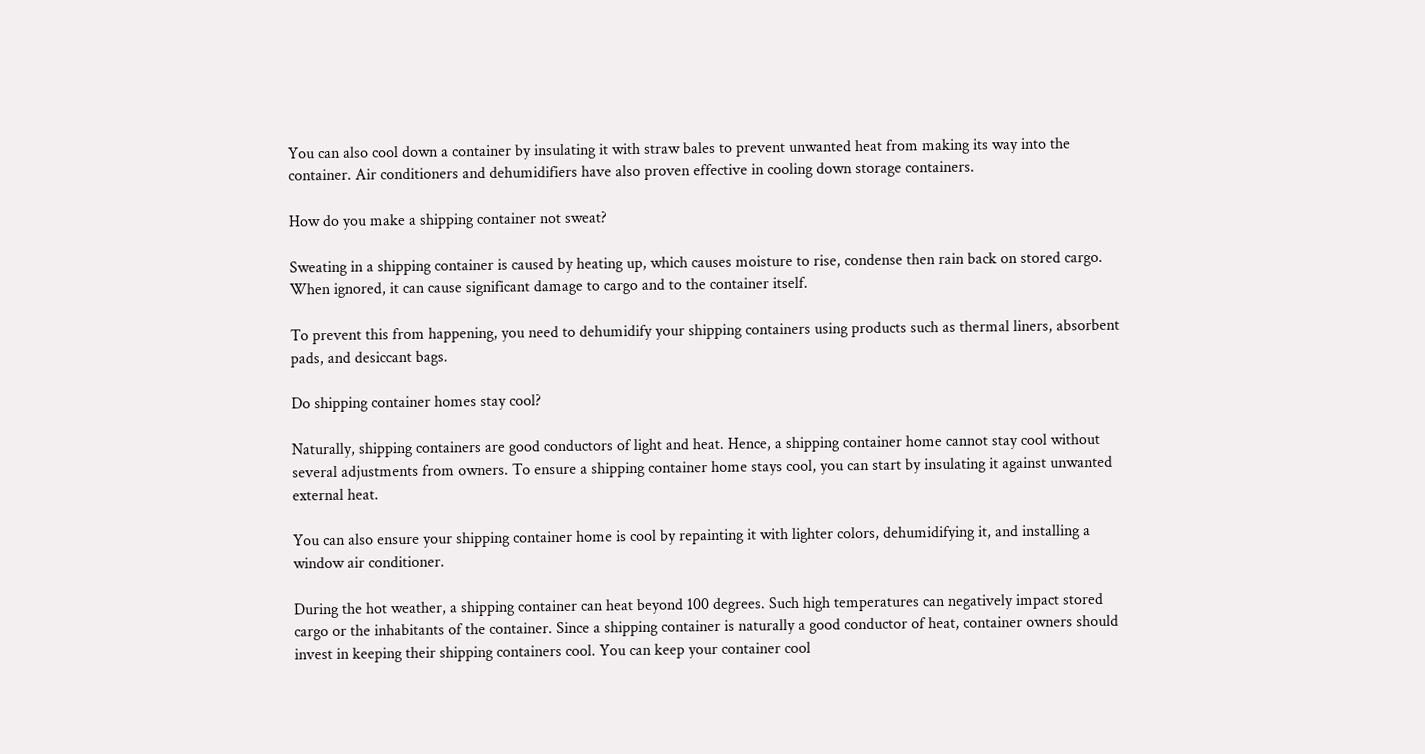You can also cool down a container by insulating it with straw bales to prevent unwanted heat from making its way into the container. Air conditioners and dehumidifiers have also proven effective in cooling down storage containers.

How do you make a shipping container not sweat?

Sweating in a shipping container is caused by heating up, which causes moisture to rise, condense then rain back on stored cargo. When ignored, it can cause significant damage to cargo and to the container itself.

To prevent this from happening, you need to dehumidify your shipping containers using products such as thermal liners, absorbent pads, and desiccant bags.

Do shipping container homes stay cool?

Naturally, shipping containers are good conductors of light and heat. Hence, a shipping container home cannot stay cool without several adjustments from owners. To ensure a shipping container home stays cool, you can start by insulating it against unwanted external heat.

You can also ensure your shipping container home is cool by repainting it with lighter colors, dehumidifying it, and installing a window air conditioner.

During the hot weather, a shipping container can heat beyond 100 degrees. Such high temperatures can negatively impact stored cargo or the inhabitants of the container. Since a shipping container is naturally a good conductor of heat, container owners should invest in keeping their shipping containers cool. You can keep your container cool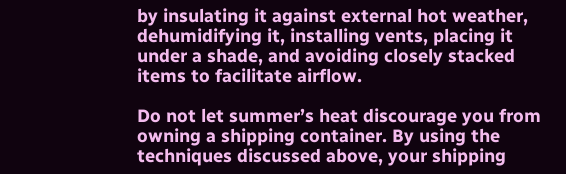by insulating it against external hot weather, dehumidifying it, installing vents, placing it under a shade, and avoiding closely stacked items to facilitate airflow.

Do not let summer’s heat discourage you from owning a shipping container. By using the techniques discussed above, your shipping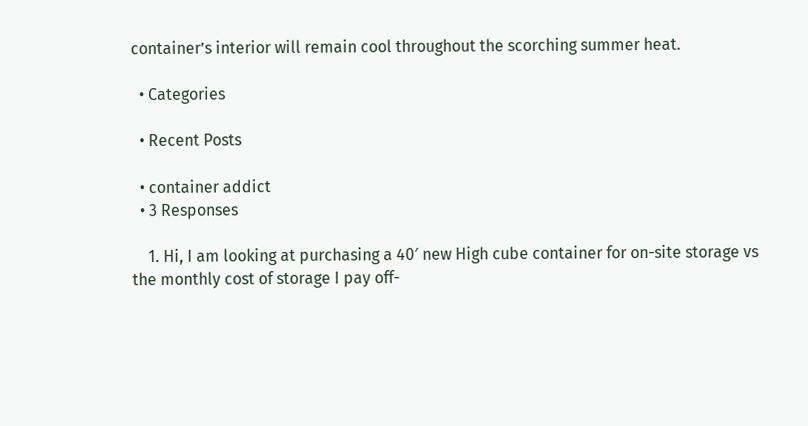container’s interior will remain cool throughout the scorching summer heat.

  • Categories

  • Recent Posts

  • container addict
  • 3 Responses

    1. Hi, I am looking at purchasing a 40′ new High cube container for on-site storage vs the monthly cost of storage I pay off-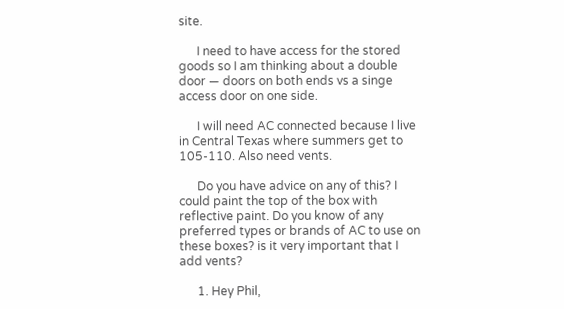site.

      I need to have access for the stored goods so I am thinking about a double door — doors on both ends vs a singe access door on one side.

      I will need AC connected because I live in Central Texas where summers get to 105-110. Also need vents.

      Do you have advice on any of this? I could paint the top of the box with reflective paint. Do you know of any preferred types or brands of AC to use on these boxes? is it very important that I add vents?

      1. Hey Phil,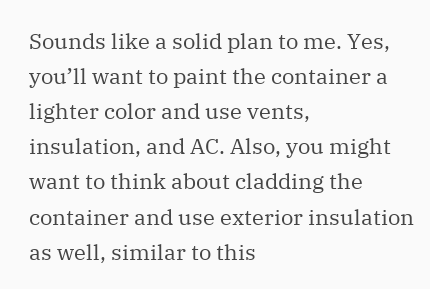Sounds like a solid plan to me. Yes, you’ll want to paint the container a lighter color and use vents, insulation, and AC. Also, you might want to think about cladding the container and use exterior insulation as well, similar to this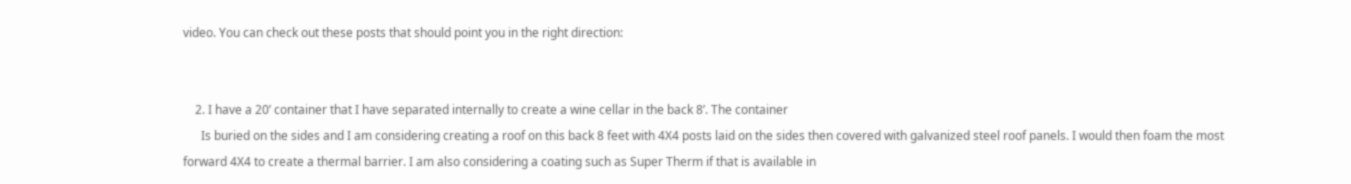video. You can check out these posts that should point you in the right direction:


    2. I have a 20’ container that I have separated internally to create a wine cellar in the back 8’. The container
      Is buried on the sides and I am considering creating a roof on this back 8 feet with 4X4 posts laid on the sides then covered with galvanized steel roof panels. I would then foam the most forward 4X4 to create a thermal barrier. I am also considering a coating such as Super Therm if that is available in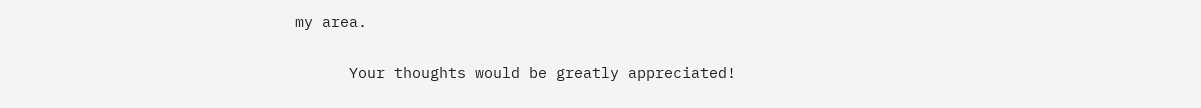my area.

      Your thoughts would be greatly appreciated!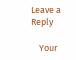Leave a Reply

    Your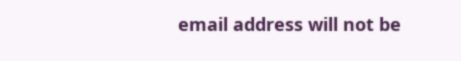email address will not be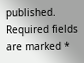published. Required fields are marked *